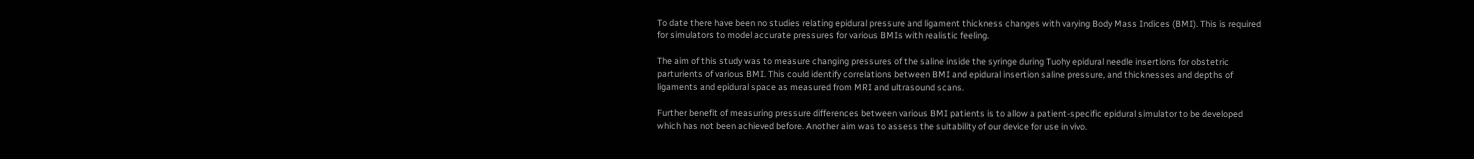To date there have been no studies relating epidural pressure and ligament thickness changes with varying Body Mass Indices (BMI). This is required for simulators to model accurate pressures for various BMIs with realistic feeling.

The aim of this study was to measure changing pressures of the saline inside the syringe during Tuohy epidural needle insertions for obstetric parturients of various BMI. This could identify correlations between BMI and epidural insertion saline pressure, and thicknesses and depths of ligaments and epidural space as measured from MRI and ultrasound scans.

Further benefit of measuring pressure differences between various BMI patients is to allow a patient-specific epidural simulator to be developed which has not been achieved before. Another aim was to assess the suitability of our device for use in vivo.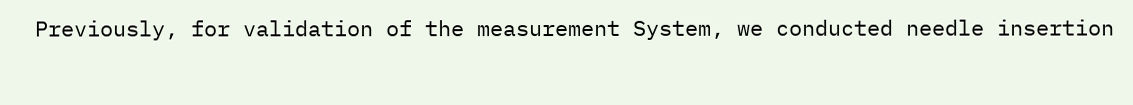Previously, for validation of the measurement System, we conducted needle insertion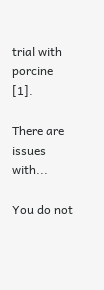trial with porcine [1].

There are issues with...

You do not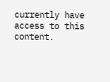currently have access to this content.